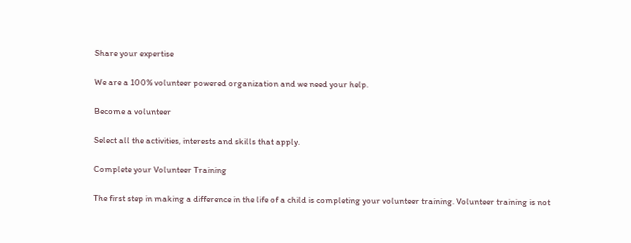Share your expertise

We are a 100% volunteer powered organization and we need your help.

Become a volunteer

Select all the activities, interests and skills that apply.

Complete your Volunteer Training

The first step in making a difference in the life of a child is completing your volunteer training. Volunteer training is not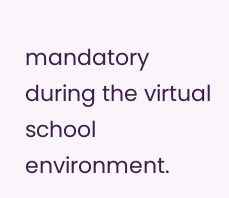mandatory during the virtual school environment.